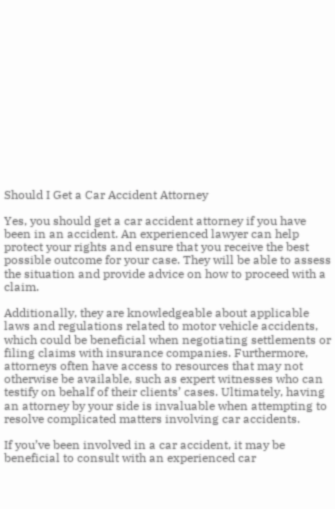Should I Get a Car Accident Attorney

Yes, you should get a car accident attorney if you have been in an accident. An experienced lawyer can help protect your rights and ensure that you receive the best possible outcome for your case. They will be able to assess the situation and provide advice on how to proceed with a claim.

Additionally, they are knowledgeable about applicable laws and regulations related to motor vehicle accidents, which could be beneficial when negotiating settlements or filing claims with insurance companies. Furthermore, attorneys often have access to resources that may not otherwise be available, such as expert witnesses who can testify on behalf of their clients’ cases. Ultimately, having an attorney by your side is invaluable when attempting to resolve complicated matters involving car accidents.

If you’ve been involved in a car accident, it may be beneficial to consult with an experienced car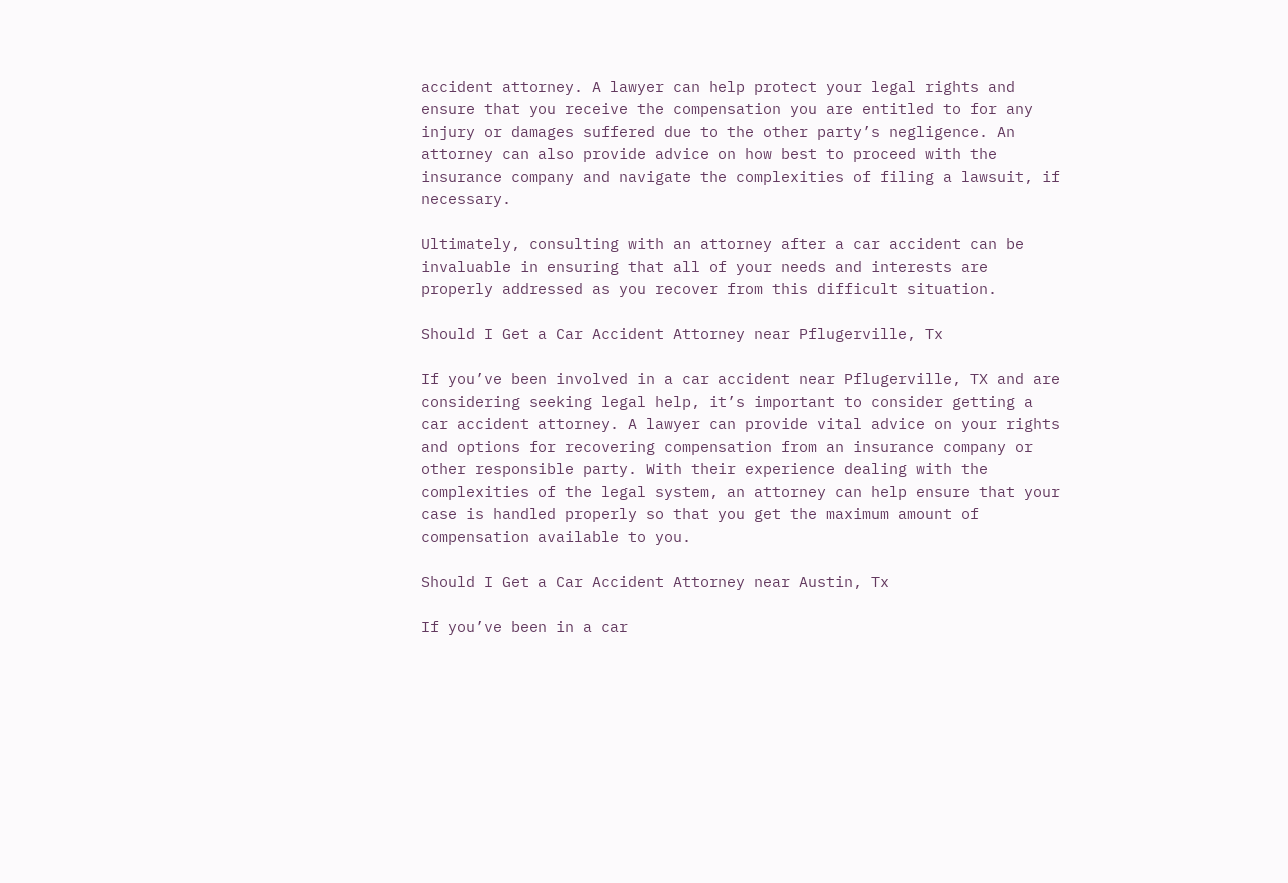accident attorney. A lawyer can help protect your legal rights and ensure that you receive the compensation you are entitled to for any injury or damages suffered due to the other party’s negligence. An attorney can also provide advice on how best to proceed with the insurance company and navigate the complexities of filing a lawsuit, if necessary.

Ultimately, consulting with an attorney after a car accident can be invaluable in ensuring that all of your needs and interests are properly addressed as you recover from this difficult situation.

Should I Get a Car Accident Attorney near Pflugerville, Tx

If you’ve been involved in a car accident near Pflugerville, TX and are considering seeking legal help, it’s important to consider getting a car accident attorney. A lawyer can provide vital advice on your rights and options for recovering compensation from an insurance company or other responsible party. With their experience dealing with the complexities of the legal system, an attorney can help ensure that your case is handled properly so that you get the maximum amount of compensation available to you.

Should I Get a Car Accident Attorney near Austin, Tx

If you’ve been in a car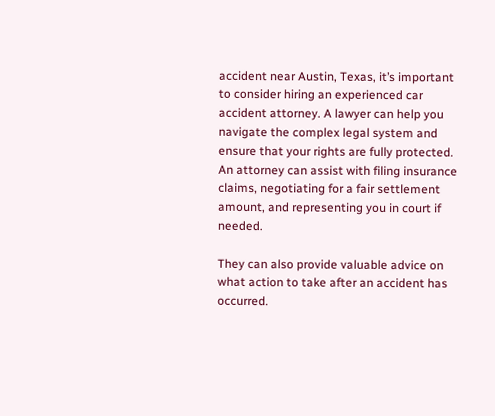accident near Austin, Texas, it’s important to consider hiring an experienced car accident attorney. A lawyer can help you navigate the complex legal system and ensure that your rights are fully protected. An attorney can assist with filing insurance claims, negotiating for a fair settlement amount, and representing you in court if needed.

They can also provide valuable advice on what action to take after an accident has occurred.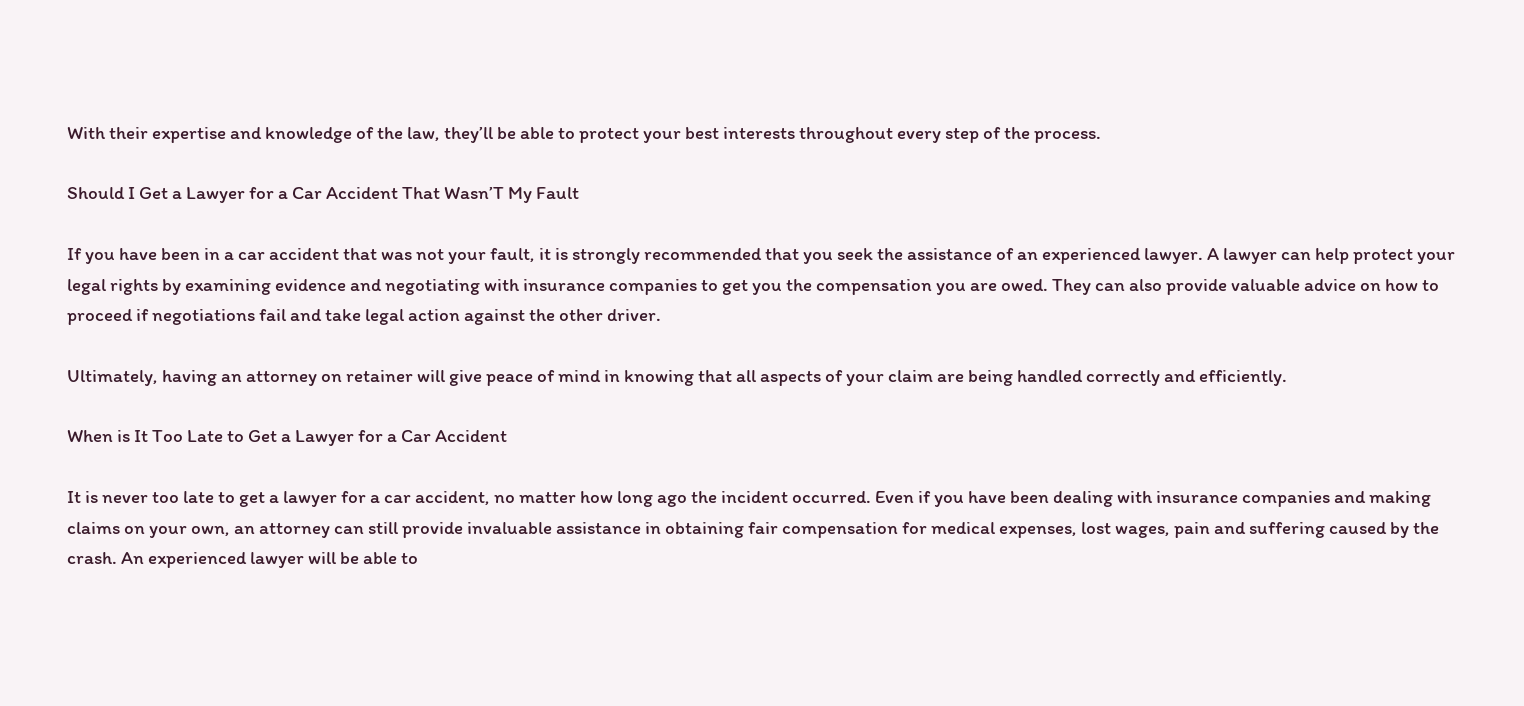With their expertise and knowledge of the law, they’ll be able to protect your best interests throughout every step of the process.

Should I Get a Lawyer for a Car Accident That Wasn’T My Fault

If you have been in a car accident that was not your fault, it is strongly recommended that you seek the assistance of an experienced lawyer. A lawyer can help protect your legal rights by examining evidence and negotiating with insurance companies to get you the compensation you are owed. They can also provide valuable advice on how to proceed if negotiations fail and take legal action against the other driver.

Ultimately, having an attorney on retainer will give peace of mind in knowing that all aspects of your claim are being handled correctly and efficiently.

When is It Too Late to Get a Lawyer for a Car Accident

It is never too late to get a lawyer for a car accident, no matter how long ago the incident occurred. Even if you have been dealing with insurance companies and making claims on your own, an attorney can still provide invaluable assistance in obtaining fair compensation for medical expenses, lost wages, pain and suffering caused by the crash. An experienced lawyer will be able to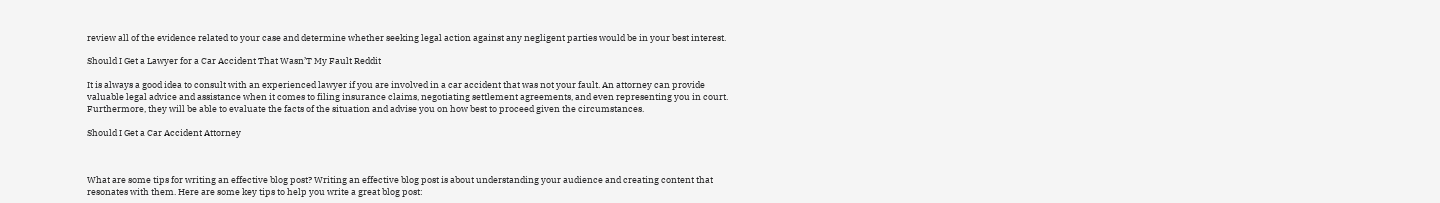review all of the evidence related to your case and determine whether seeking legal action against any negligent parties would be in your best interest.

Should I Get a Lawyer for a Car Accident That Wasn’T My Fault Reddit

It is always a good idea to consult with an experienced lawyer if you are involved in a car accident that was not your fault. An attorney can provide valuable legal advice and assistance when it comes to filing insurance claims, negotiating settlement agreements, and even representing you in court. Furthermore, they will be able to evaluate the facts of the situation and advise you on how best to proceed given the circumstances.

Should I Get a Car Accident Attorney



What are some tips for writing an effective blog post? Writing an effective blog post is about understanding your audience and creating content that resonates with them. Here are some key tips to help you write a great blog post: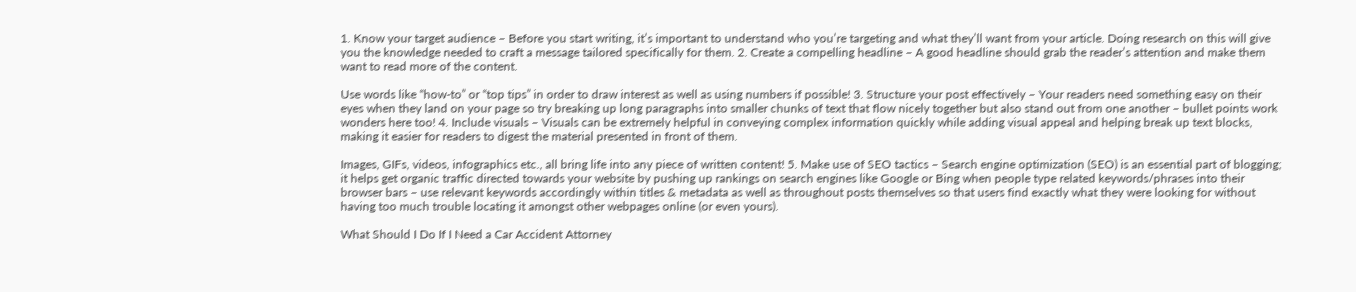1. Know your target audience – Before you start writing, it’s important to understand who you’re targeting and what they’ll want from your article. Doing research on this will give you the knowledge needed to craft a message tailored specifically for them. 2. Create a compelling headline – A good headline should grab the reader’s attention and make them want to read more of the content.

Use words like “how-to” or “top tips” in order to draw interest as well as using numbers if possible! 3. Structure your post effectively – Your readers need something easy on their eyes when they land on your page so try breaking up long paragraphs into smaller chunks of text that flow nicely together but also stand out from one another – bullet points work wonders here too! 4. Include visuals – Visuals can be extremely helpful in conveying complex information quickly while adding visual appeal and helping break up text blocks, making it easier for readers to digest the material presented in front of them.

Images, GIFs, videos, infographics etc., all bring life into any piece of written content! 5. Make use of SEO tactics – Search engine optimization (SEO) is an essential part of blogging; it helps get organic traffic directed towards your website by pushing up rankings on search engines like Google or Bing when people type related keywords/phrases into their browser bars – use relevant keywords accordingly within titles & metadata as well as throughout posts themselves so that users find exactly what they were looking for without having too much trouble locating it amongst other webpages online (or even yours).

What Should I Do If I Need a Car Accident Attorney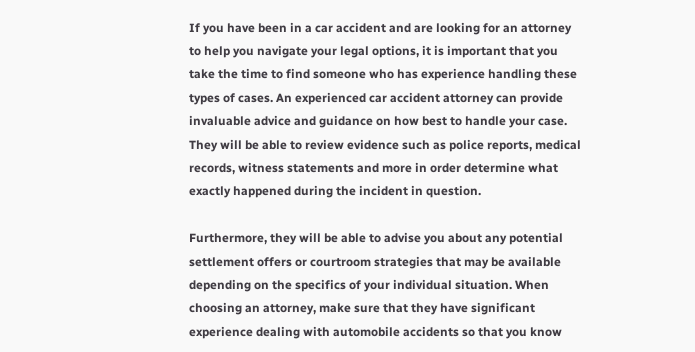If you have been in a car accident and are looking for an attorney to help you navigate your legal options, it is important that you take the time to find someone who has experience handling these types of cases. An experienced car accident attorney can provide invaluable advice and guidance on how best to handle your case. They will be able to review evidence such as police reports, medical records, witness statements and more in order determine what exactly happened during the incident in question.

Furthermore, they will be able to advise you about any potential settlement offers or courtroom strategies that may be available depending on the specifics of your individual situation. When choosing an attorney, make sure that they have significant experience dealing with automobile accidents so that you know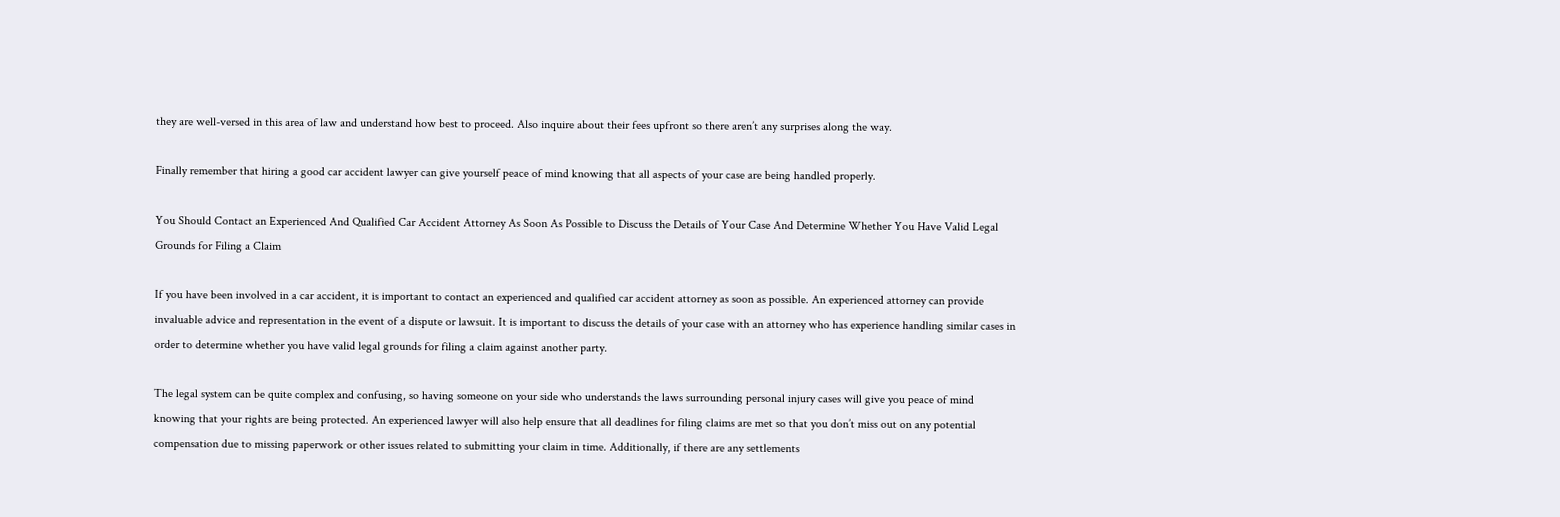they are well-versed in this area of law and understand how best to proceed. Also inquire about their fees upfront so there aren’t any surprises along the way.

Finally remember that hiring a good car accident lawyer can give yourself peace of mind knowing that all aspects of your case are being handled properly.

You Should Contact an Experienced And Qualified Car Accident Attorney As Soon As Possible to Discuss the Details of Your Case And Determine Whether You Have Valid Legal Grounds for Filing a Claim

If you have been involved in a car accident, it is important to contact an experienced and qualified car accident attorney as soon as possible. An experienced attorney can provide invaluable advice and representation in the event of a dispute or lawsuit. It is important to discuss the details of your case with an attorney who has experience handling similar cases in order to determine whether you have valid legal grounds for filing a claim against another party.

The legal system can be quite complex and confusing, so having someone on your side who understands the laws surrounding personal injury cases will give you peace of mind knowing that your rights are being protected. An experienced lawyer will also help ensure that all deadlines for filing claims are met so that you don’t miss out on any potential compensation due to missing paperwork or other issues related to submitting your claim in time. Additionally, if there are any settlements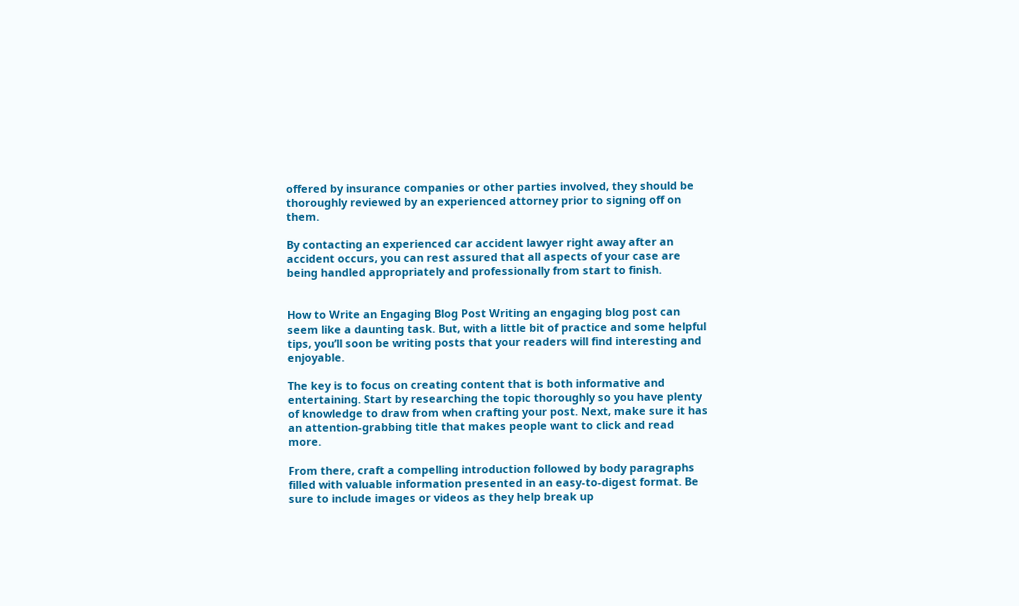offered by insurance companies or other parties involved, they should be thoroughly reviewed by an experienced attorney prior to signing off on them.

By contacting an experienced car accident lawyer right away after an accident occurs, you can rest assured that all aspects of your case are being handled appropriately and professionally from start to finish.


How to Write an Engaging Blog Post Writing an engaging blog post can seem like a daunting task. But, with a little bit of practice and some helpful tips, you’ll soon be writing posts that your readers will find interesting and enjoyable.

The key is to focus on creating content that is both informative and entertaining. Start by researching the topic thoroughly so you have plenty of knowledge to draw from when crafting your post. Next, make sure it has an attention-grabbing title that makes people want to click and read more.

From there, craft a compelling introduction followed by body paragraphs filled with valuable information presented in an easy-to-digest format. Be sure to include images or videos as they help break up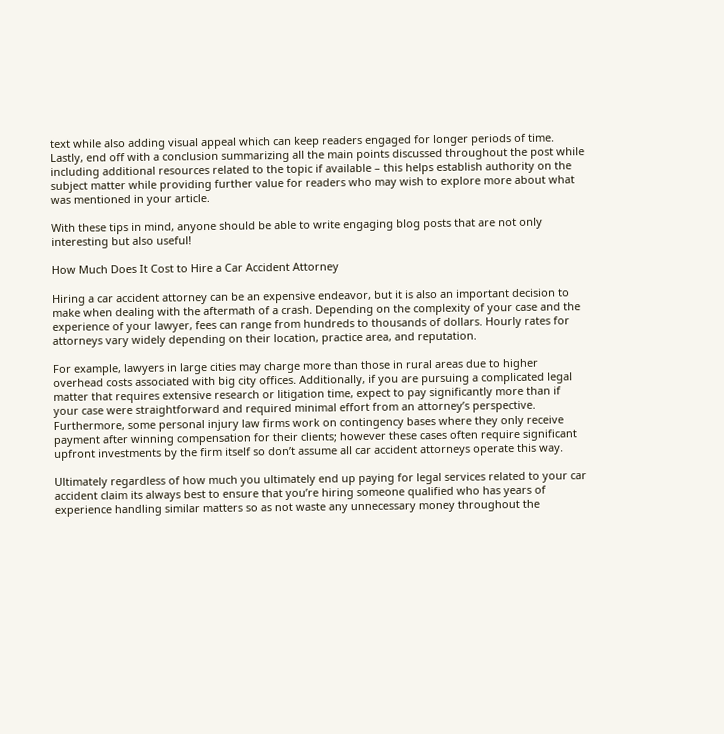text while also adding visual appeal which can keep readers engaged for longer periods of time. Lastly, end off with a conclusion summarizing all the main points discussed throughout the post while including additional resources related to the topic if available – this helps establish authority on the subject matter while providing further value for readers who may wish to explore more about what was mentioned in your article.

With these tips in mind, anyone should be able to write engaging blog posts that are not only interesting but also useful!

How Much Does It Cost to Hire a Car Accident Attorney

Hiring a car accident attorney can be an expensive endeavor, but it is also an important decision to make when dealing with the aftermath of a crash. Depending on the complexity of your case and the experience of your lawyer, fees can range from hundreds to thousands of dollars. Hourly rates for attorneys vary widely depending on their location, practice area, and reputation.

For example, lawyers in large cities may charge more than those in rural areas due to higher overhead costs associated with big city offices. Additionally, if you are pursuing a complicated legal matter that requires extensive research or litigation time, expect to pay significantly more than if your case were straightforward and required minimal effort from an attorney’s perspective. Furthermore, some personal injury law firms work on contingency bases where they only receive payment after winning compensation for their clients; however these cases often require significant upfront investments by the firm itself so don’t assume all car accident attorneys operate this way.

Ultimately regardless of how much you ultimately end up paying for legal services related to your car accident claim its always best to ensure that you’re hiring someone qualified who has years of experience handling similar matters so as not waste any unnecessary money throughout the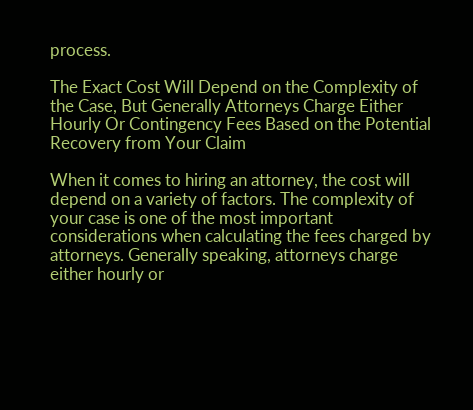process.

The Exact Cost Will Depend on the Complexity of the Case, But Generally Attorneys Charge Either Hourly Or Contingency Fees Based on the Potential Recovery from Your Claim

When it comes to hiring an attorney, the cost will depend on a variety of factors. The complexity of your case is one of the most important considerations when calculating the fees charged by attorneys. Generally speaking, attorneys charge either hourly or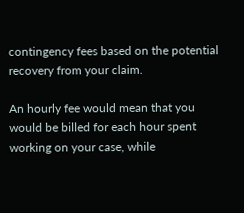contingency fees based on the potential recovery from your claim.

An hourly fee would mean that you would be billed for each hour spent working on your case, while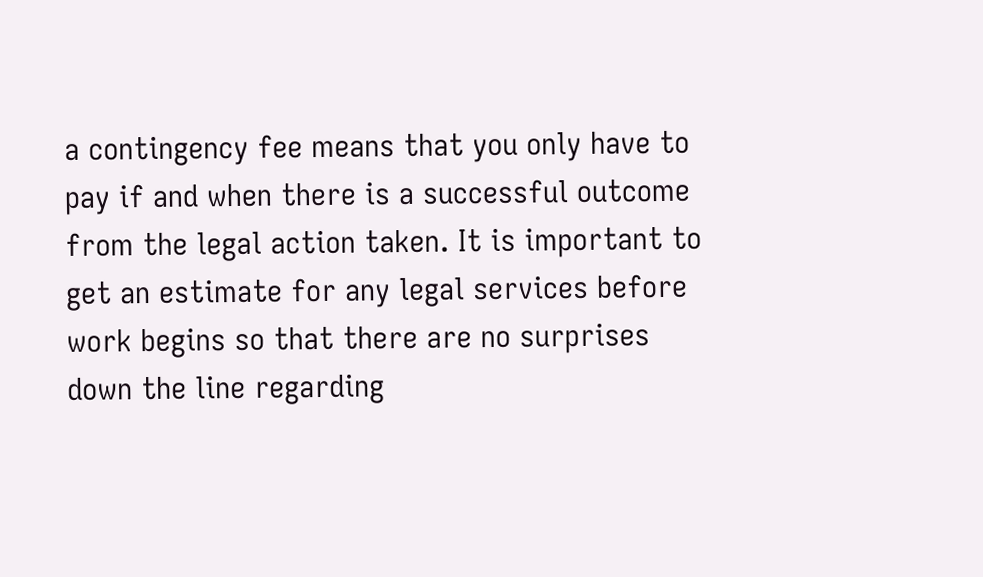a contingency fee means that you only have to pay if and when there is a successful outcome from the legal action taken. It is important to get an estimate for any legal services before work begins so that there are no surprises down the line regarding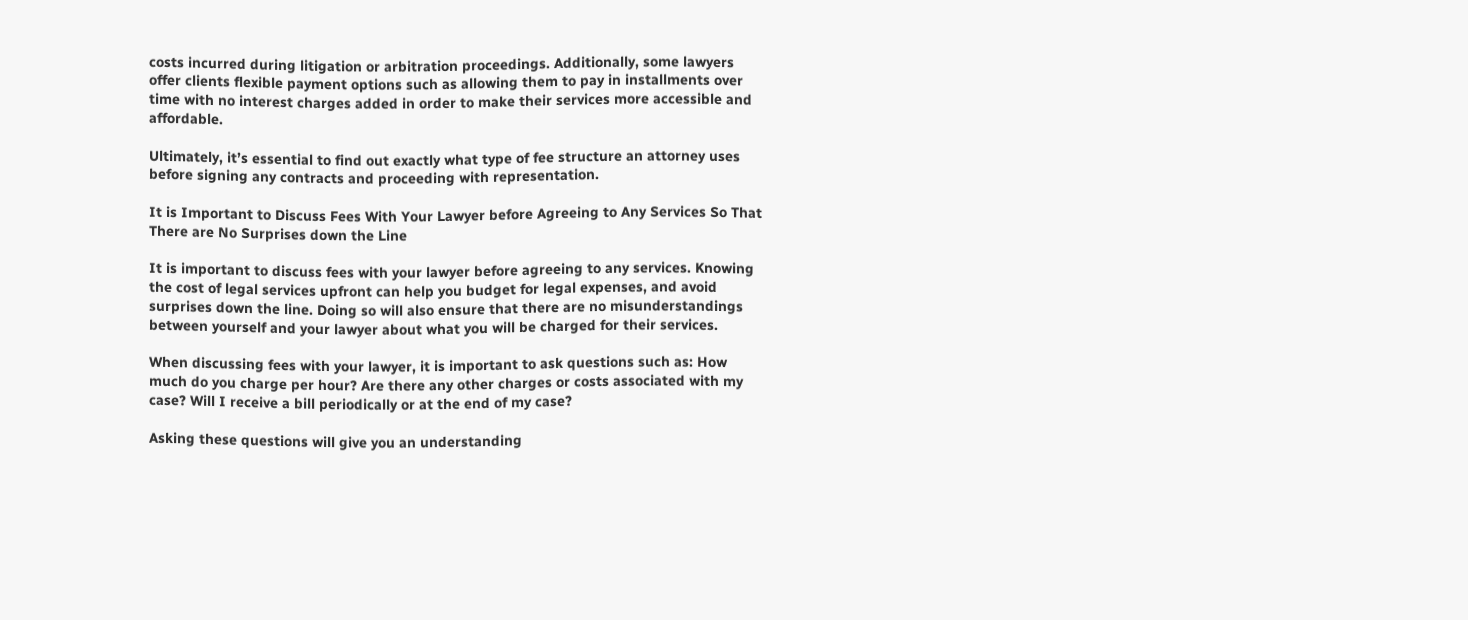costs incurred during litigation or arbitration proceedings. Additionally, some lawyers offer clients flexible payment options such as allowing them to pay in installments over time with no interest charges added in order to make their services more accessible and affordable.

Ultimately, it’s essential to find out exactly what type of fee structure an attorney uses before signing any contracts and proceeding with representation.

It is Important to Discuss Fees With Your Lawyer before Agreeing to Any Services So That There are No Surprises down the Line

It is important to discuss fees with your lawyer before agreeing to any services. Knowing the cost of legal services upfront can help you budget for legal expenses, and avoid surprises down the line. Doing so will also ensure that there are no misunderstandings between yourself and your lawyer about what you will be charged for their services.

When discussing fees with your lawyer, it is important to ask questions such as: How much do you charge per hour? Are there any other charges or costs associated with my case? Will I receive a bill periodically or at the end of my case?

Asking these questions will give you an understanding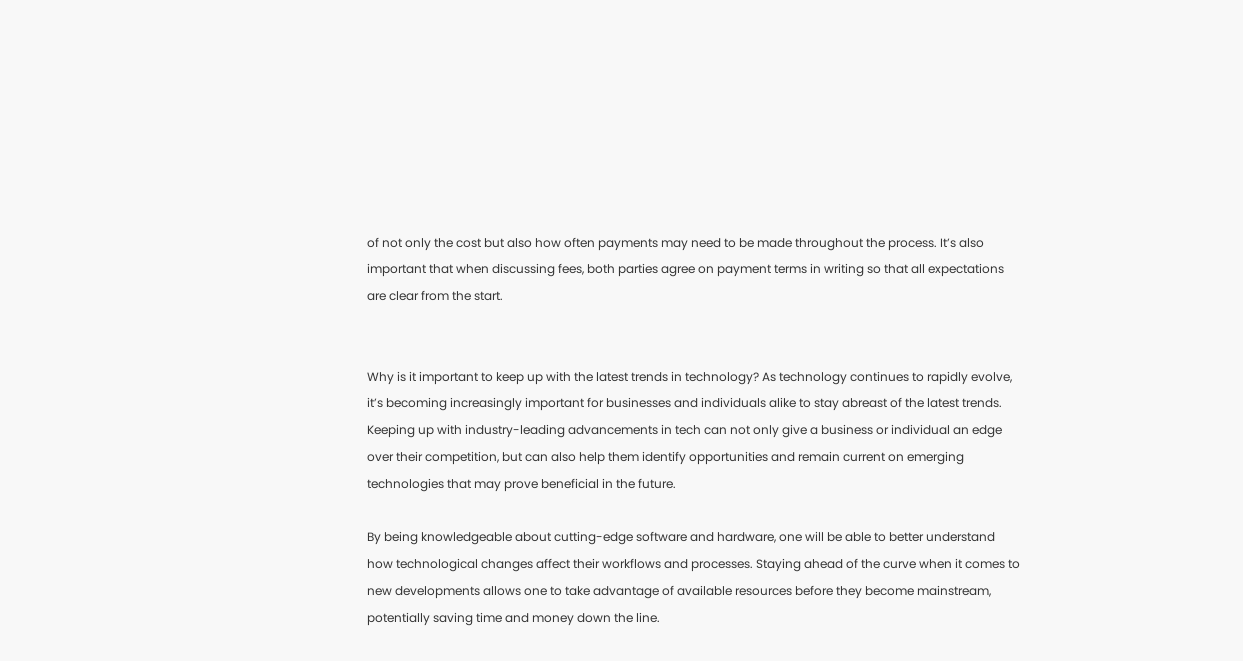of not only the cost but also how often payments may need to be made throughout the process. It’s also important that when discussing fees, both parties agree on payment terms in writing so that all expectations are clear from the start.


Why is it important to keep up with the latest trends in technology? As technology continues to rapidly evolve, it’s becoming increasingly important for businesses and individuals alike to stay abreast of the latest trends. Keeping up with industry-leading advancements in tech can not only give a business or individual an edge over their competition, but can also help them identify opportunities and remain current on emerging technologies that may prove beneficial in the future.

By being knowledgeable about cutting-edge software and hardware, one will be able to better understand how technological changes affect their workflows and processes. Staying ahead of the curve when it comes to new developments allows one to take advantage of available resources before they become mainstream, potentially saving time and money down the line.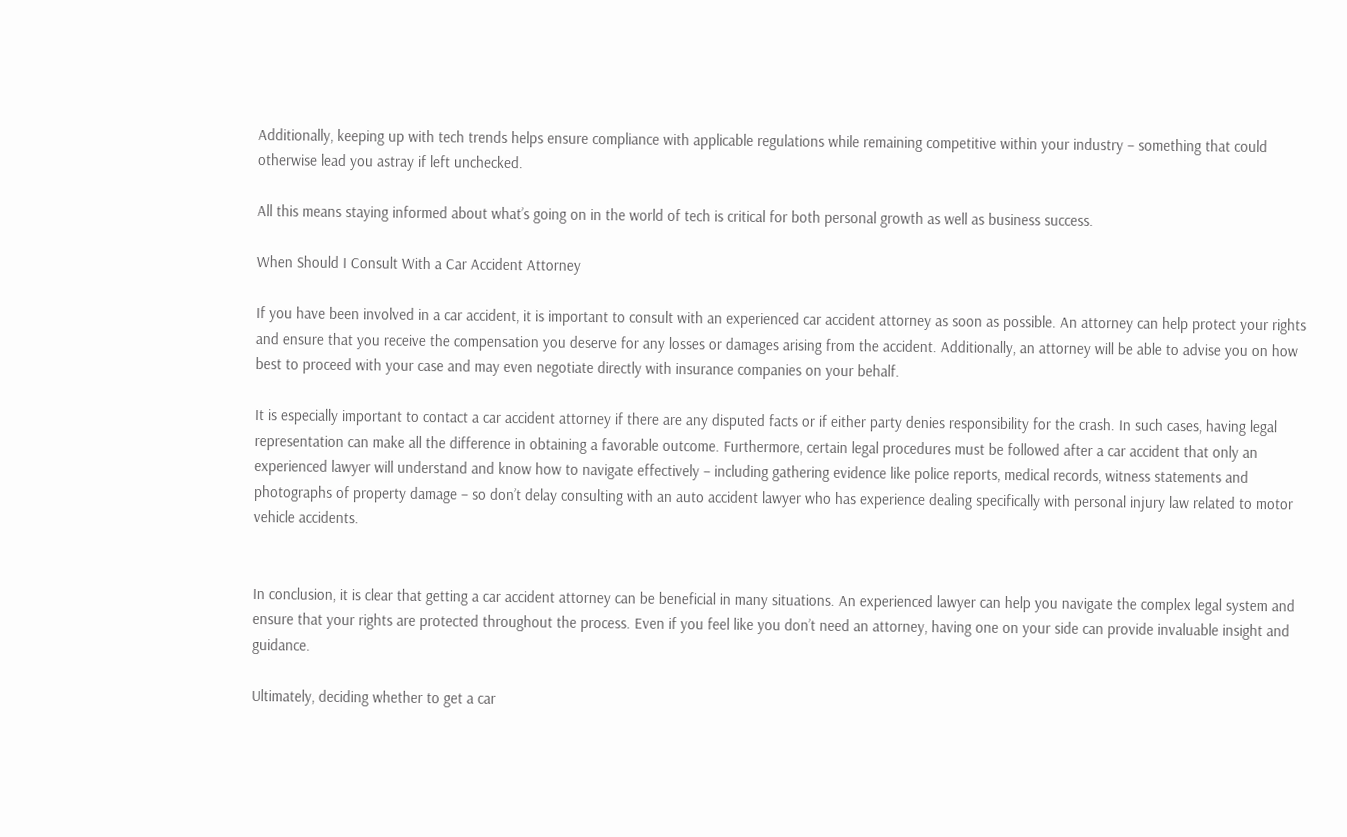Additionally, keeping up with tech trends helps ensure compliance with applicable regulations while remaining competitive within your industry – something that could otherwise lead you astray if left unchecked.

All this means staying informed about what’s going on in the world of tech is critical for both personal growth as well as business success.

When Should I Consult With a Car Accident Attorney

If you have been involved in a car accident, it is important to consult with an experienced car accident attorney as soon as possible. An attorney can help protect your rights and ensure that you receive the compensation you deserve for any losses or damages arising from the accident. Additionally, an attorney will be able to advise you on how best to proceed with your case and may even negotiate directly with insurance companies on your behalf.

It is especially important to contact a car accident attorney if there are any disputed facts or if either party denies responsibility for the crash. In such cases, having legal representation can make all the difference in obtaining a favorable outcome. Furthermore, certain legal procedures must be followed after a car accident that only an experienced lawyer will understand and know how to navigate effectively – including gathering evidence like police reports, medical records, witness statements and photographs of property damage – so don’t delay consulting with an auto accident lawyer who has experience dealing specifically with personal injury law related to motor vehicle accidents.


In conclusion, it is clear that getting a car accident attorney can be beneficial in many situations. An experienced lawyer can help you navigate the complex legal system and ensure that your rights are protected throughout the process. Even if you feel like you don’t need an attorney, having one on your side can provide invaluable insight and guidance.

Ultimately, deciding whether to get a car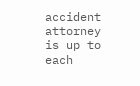accident attorney is up to each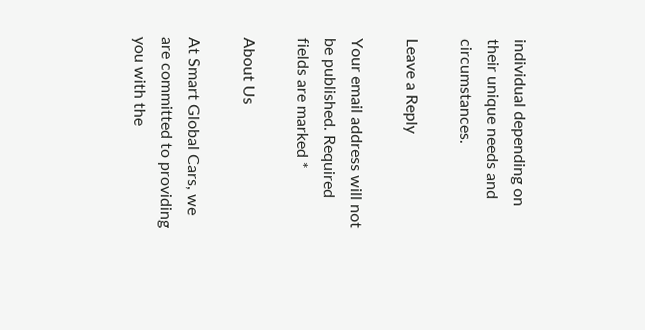individual depending on their unique needs and circumstances.

Leave a Reply

Your email address will not be published. Required fields are marked *

About Us

At Smart Global Cars, we are committed to providing you with the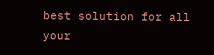best solution for all your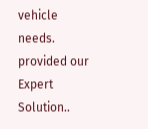vehicle needs. provided our Expert Solution..